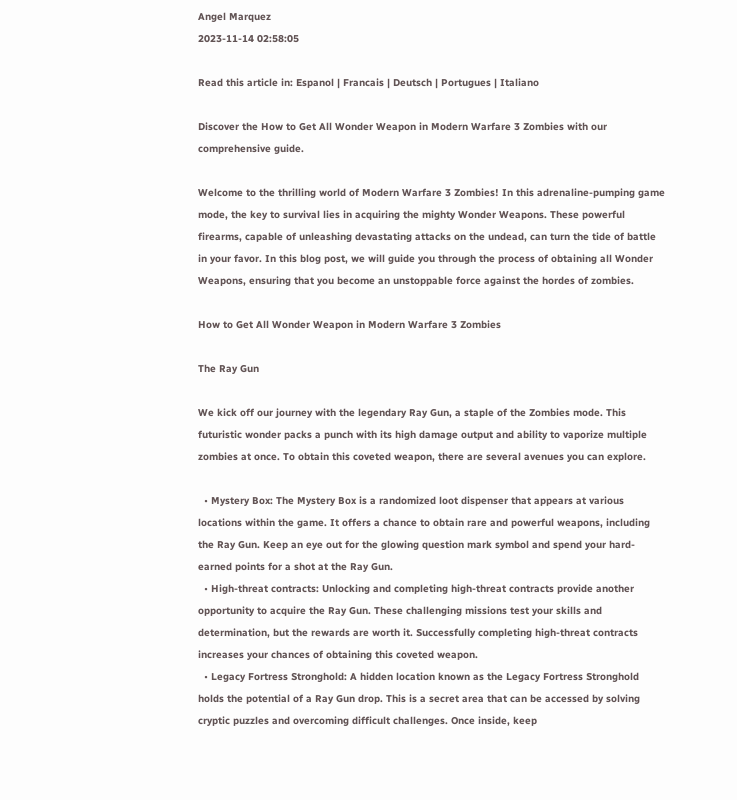Angel Marquez
2023-11-14 02:58:05

Read this article in: Espanol | Francais | Deutsch | Portugues | Italiano

Discover the How to Get All Wonder Weapon in Modern Warfare 3 Zombies with our comprehensive guide.

Welcome to the thrilling world of Modern Warfare 3 Zombies! In this adrenaline-pumping game mode, the key to survival lies in acquiring the mighty Wonder Weapons. These powerful firearms, capable of unleashing devastating attacks on the undead, can turn the tide of battle in your favor. In this blog post, we will guide you through the process of obtaining all Wonder Weapons, ensuring that you become an unstoppable force against the hordes of zombies.

How to Get All Wonder Weapon in Modern Warfare 3 Zombies

The Ray Gun

We kick off our journey with the legendary Ray Gun, a staple of the Zombies mode. This futuristic wonder packs a punch with its high damage output and ability to vaporize multiple zombies at once. To obtain this coveted weapon, there are several avenues you can explore.

  • Mystery Box: The Mystery Box is a randomized loot dispenser that appears at various locations within the game. It offers a chance to obtain rare and powerful weapons, including the Ray Gun. Keep an eye out for the glowing question mark symbol and spend your hard-earned points for a shot at the Ray Gun.
  • High-threat contracts: Unlocking and completing high-threat contracts provide another opportunity to acquire the Ray Gun. These challenging missions test your skills and determination, but the rewards are worth it. Successfully completing high-threat contracts increases your chances of obtaining this coveted weapon.
  • Legacy Fortress Stronghold: A hidden location known as the Legacy Fortress Stronghold holds the potential of a Ray Gun drop. This is a secret area that can be accessed by solving cryptic puzzles and overcoming difficult challenges. Once inside, keep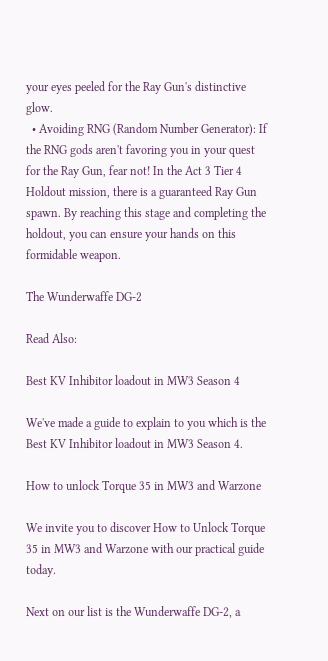your eyes peeled for the Ray Gun's distinctive glow.
  • Avoiding RNG (Random Number Generator): If the RNG gods aren't favoring you in your quest for the Ray Gun, fear not! In the Act 3 Tier 4 Holdout mission, there is a guaranteed Ray Gun spawn. By reaching this stage and completing the holdout, you can ensure your hands on this formidable weapon.

The Wunderwaffe DG-2

Read Also:

Best KV Inhibitor loadout in MW3 Season 4

We've made a guide to explain to you which is the Best KV Inhibitor loadout in MW3 Season 4.

How to unlock Torque 35 in MW3 and Warzone

We invite you to discover How to Unlock Torque 35 in MW3 and Warzone with our practical guide today.

Next on our list is the Wunderwaffe DG-2, a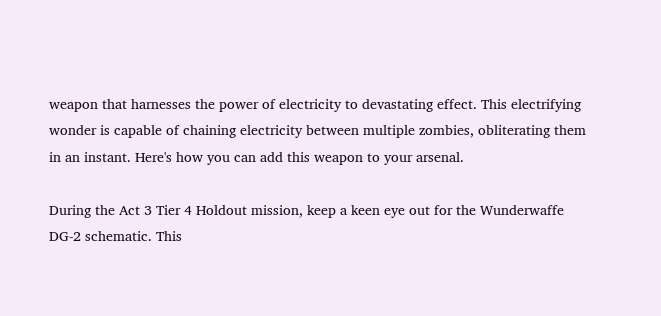weapon that harnesses the power of electricity to devastating effect. This electrifying wonder is capable of chaining electricity between multiple zombies, obliterating them in an instant. Here's how you can add this weapon to your arsenal.

During the Act 3 Tier 4 Holdout mission, keep a keen eye out for the Wunderwaffe DG-2 schematic. This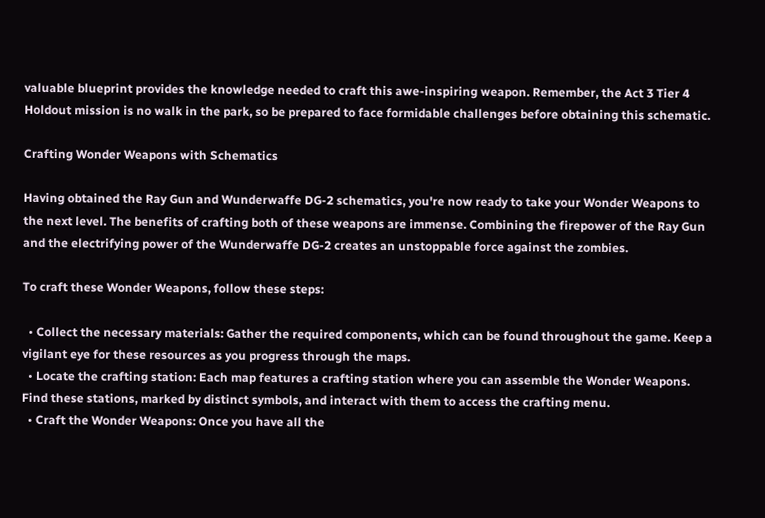valuable blueprint provides the knowledge needed to craft this awe-inspiring weapon. Remember, the Act 3 Tier 4 Holdout mission is no walk in the park, so be prepared to face formidable challenges before obtaining this schematic.

Crafting Wonder Weapons with Schematics

Having obtained the Ray Gun and Wunderwaffe DG-2 schematics, you're now ready to take your Wonder Weapons to the next level. The benefits of crafting both of these weapons are immense. Combining the firepower of the Ray Gun and the electrifying power of the Wunderwaffe DG-2 creates an unstoppable force against the zombies.

To craft these Wonder Weapons, follow these steps:

  • Collect the necessary materials: Gather the required components, which can be found throughout the game. Keep a vigilant eye for these resources as you progress through the maps.
  • Locate the crafting station: Each map features a crafting station where you can assemble the Wonder Weapons. Find these stations, marked by distinct symbols, and interact with them to access the crafting menu.
  • Craft the Wonder Weapons: Once you have all the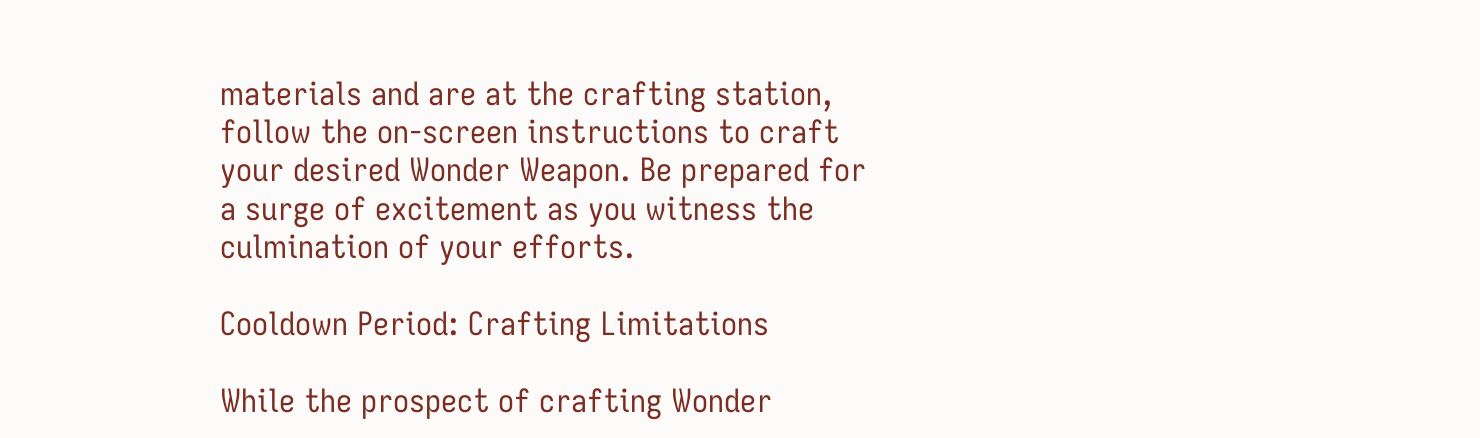materials and are at the crafting station, follow the on-screen instructions to craft your desired Wonder Weapon. Be prepared for a surge of excitement as you witness the culmination of your efforts.

Cooldown Period: Crafting Limitations

While the prospect of crafting Wonder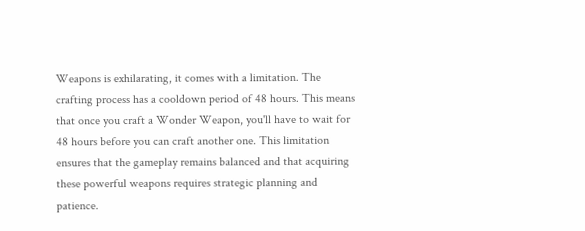Weapons is exhilarating, it comes with a limitation. The crafting process has a cooldown period of 48 hours. This means that once you craft a Wonder Weapon, you'll have to wait for 48 hours before you can craft another one. This limitation ensures that the gameplay remains balanced and that acquiring these powerful weapons requires strategic planning and patience.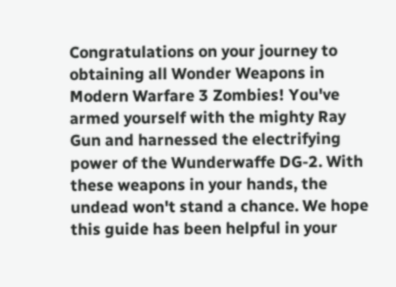Congratulations on your journey to obtaining all Wonder Weapons in Modern Warfare 3 Zombies! You've armed yourself with the mighty Ray Gun and harnessed the electrifying power of the Wunderwaffe DG-2. With these weapons in your hands, the undead won't stand a chance. We hope this guide has been helpful in your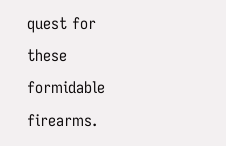quest for these formidable firearms.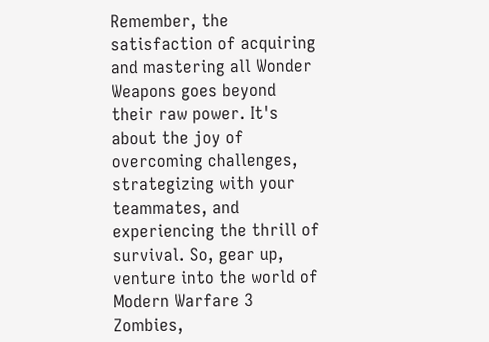Remember, the satisfaction of acquiring and mastering all Wonder Weapons goes beyond their raw power. It's about the joy of overcoming challenges, strategizing with your teammates, and experiencing the thrill of survival. So, gear up, venture into the world of Modern Warfare 3 Zombies,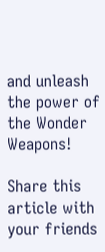and unleash the power of the Wonder Weapons!

Share this article with your friends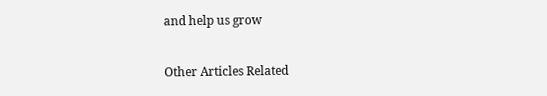and help us grow

Other Articles Related